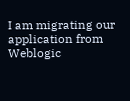I am migrating our application from Weblogic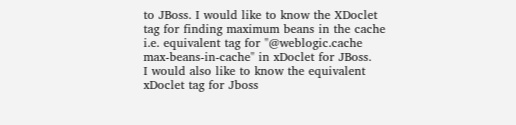to JBoss. I would like to know the XDoclet tag for finding maximum beans in the cache i.e. equivalent tag for "@weblogic.cache max-beans-in-cache" in xDoclet for JBoss.
I would also like to know the equivalent xDoclet tag for Jboss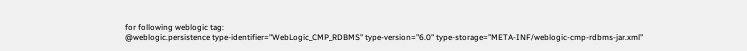for following weblogic tag:
@weblogic.persistence type-identifier="WebLogic_CMP_RDBMS" type-version="6.0" type-storage="META-INF/weblogic-cmp-rdbms-jar.xml"